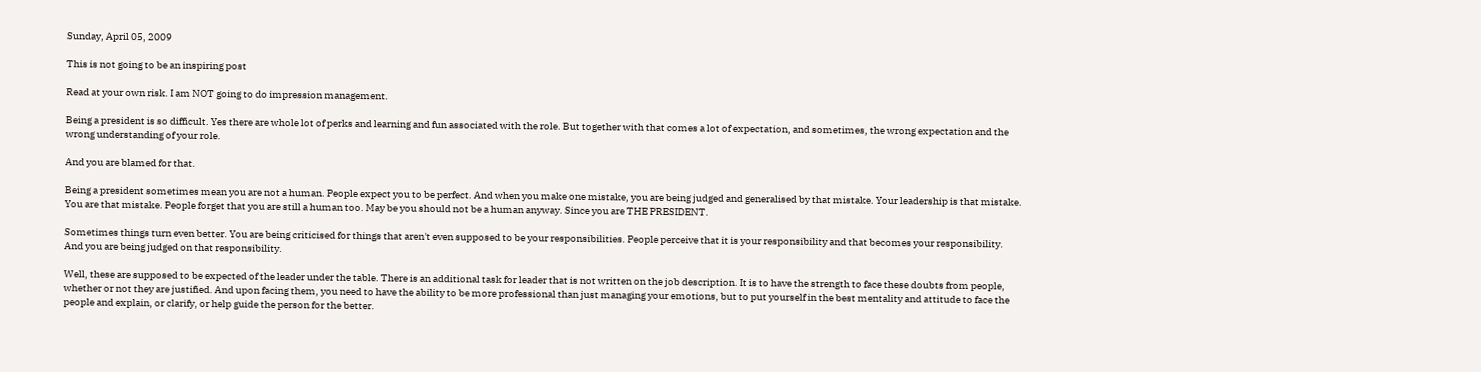Sunday, April 05, 2009

This is not going to be an inspiring post

Read at your own risk. I am NOT going to do impression management.

Being a president is so difficult. Yes there are whole lot of perks and learning and fun associated with the role. But together with that comes a lot of expectation, and sometimes, the wrong expectation and the wrong understanding of your role.

And you are blamed for that.

Being a president sometimes mean you are not a human. People expect you to be perfect. And when you make one mistake, you are being judged and generalised by that mistake. Your leadership is that mistake. You are that mistake. People forget that you are still a human too. May be you should not be a human anyway. Since you are THE PRESIDENT.

Sometimes things turn even better. You are being criticised for things that aren't even supposed to be your responsibilities. People perceive that it is your responsibility and that becomes your responsibility. And you are being judged on that responsibility.

Well, these are supposed to be expected of the leader under the table. There is an additional task for leader that is not written on the job description. It is to have the strength to face these doubts from people, whether or not they are justified. And upon facing them, you need to have the ability to be more professional than just managing your emotions, but to put yourself in the best mentality and attitude to face the people and explain, or clarify, or help guide the person for the better.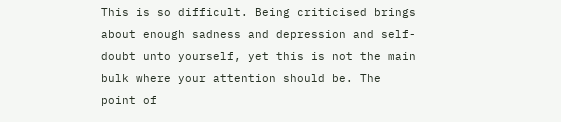This is so difficult. Being criticised brings about enough sadness and depression and self-doubt unto yourself, yet this is not the main bulk where your attention should be. The point of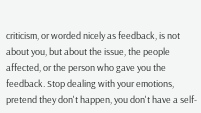criticism, or worded nicely as feedback, is not about you, but about the issue, the people affected, or the person who gave you the feedback. Stop dealing with your emotions, pretend they don't happen, you don't have a self-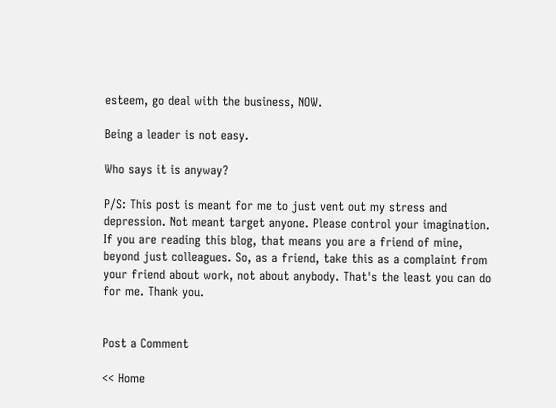esteem, go deal with the business, NOW.

Being a leader is not easy.

Who says it is anyway?

P/S: This post is meant for me to just vent out my stress and depression. Not meant target anyone. Please control your imagination. If you are reading this blog, that means you are a friend of mine, beyond just colleagues. So, as a friend, take this as a complaint from your friend about work, not about anybody. That's the least you can do for me. Thank you.


Post a Comment

<< Home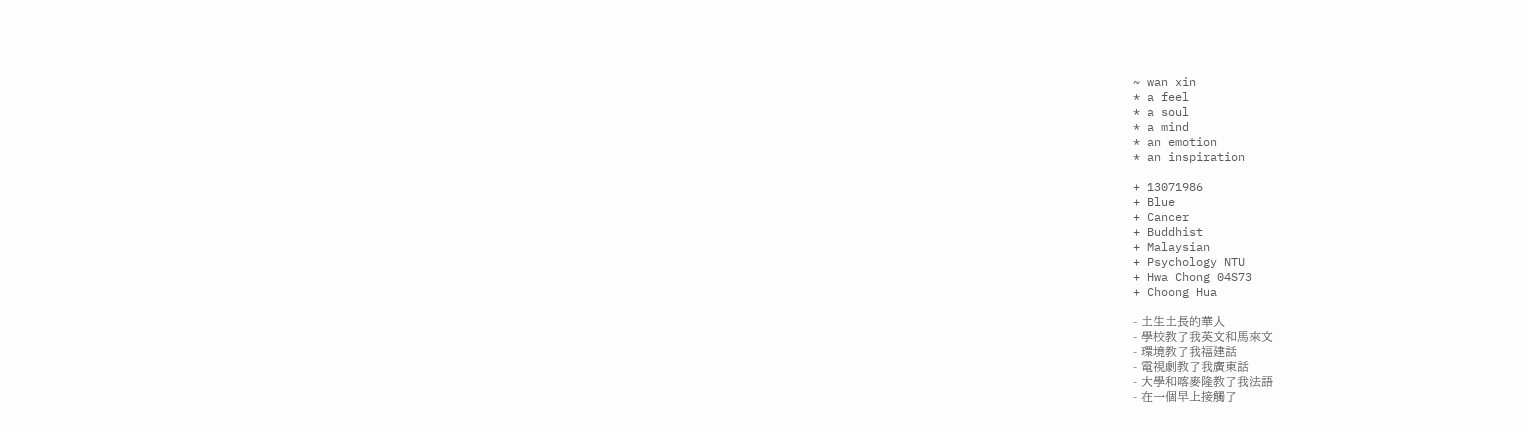~ wan xin
* a feel
* a soul
* a mind
* an emotion
* an inspiration

+ 13071986
+ Blue
+ Cancer
+ Buddhist
+ Malaysian
+ Psychology NTU
+ Hwa Chong 04S73
+ Choong Hua

- 土生土長的華人
- 學校教了我英文和馬來文
- 環境教了我福建話
- 電視劇教了我廣東話
- 大學和喀麥隆教了我法語
- 在一個早上接觸了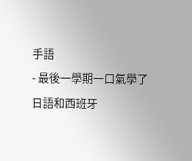手語
- 最後一學期一口氣學了日語和西班牙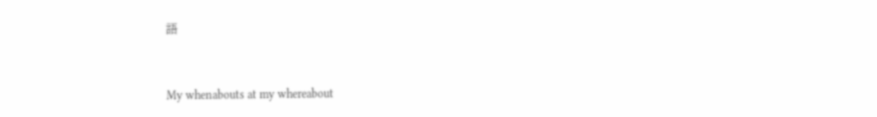語


My whenabouts at my whereabout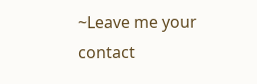~Leave me your contact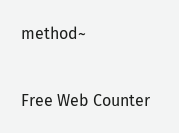method~


Free Web Counter